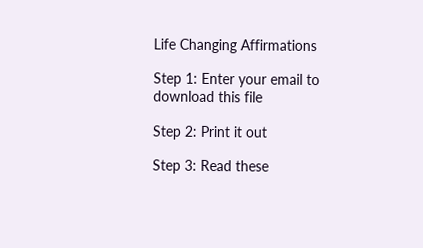Life Changing Affirmations

Step 1: Enter your email to download this file

Step 2: Print it out

Step 3: Read these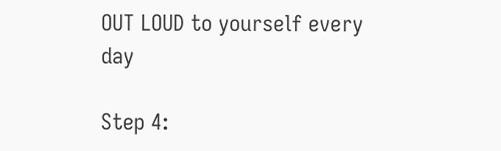OUT LOUD to yourself every day

Step 4: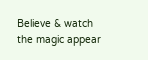Believe & watch the magic appear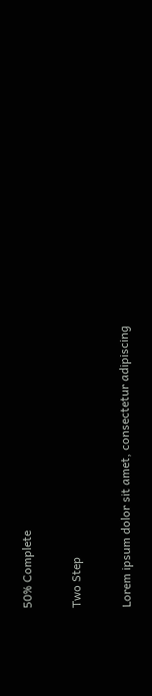50% Complete

Two Step

Lorem ipsum dolor sit amet, consectetur adipiscing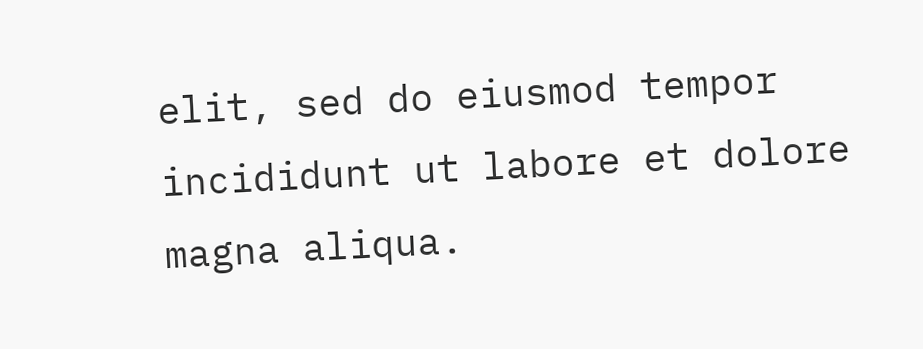elit, sed do eiusmod tempor incididunt ut labore et dolore magna aliqua.